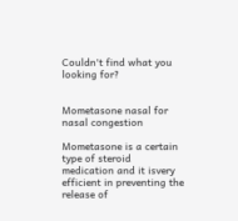Couldn't find what you looking for?


Mometasone nasal for nasal congestion

Mometasone is a certain type of steroid medication and it isvery efficient in preventing the release of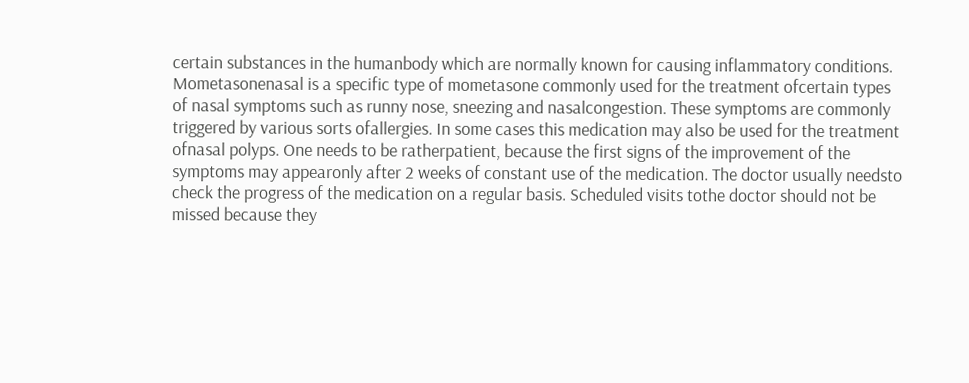certain substances in the humanbody which are normally known for causing inflammatory conditions. Mometasonenasal is a specific type of mometasone commonly used for the treatment ofcertain types of nasal symptoms such as runny nose, sneezing and nasalcongestion. These symptoms are commonly triggered by various sorts ofallergies. In some cases this medication may also be used for the treatment ofnasal polyps. One needs to be ratherpatient, because the first signs of the improvement of the symptoms may appearonly after 2 weeks of constant use of the medication. The doctor usually needsto check the progress of the medication on a regular basis. Scheduled visits tothe doctor should not be missed because they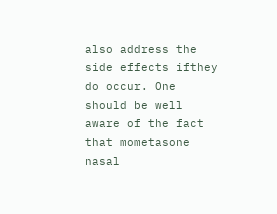also address the side effects ifthey do occur. One should be well aware of the fact that mometasone nasal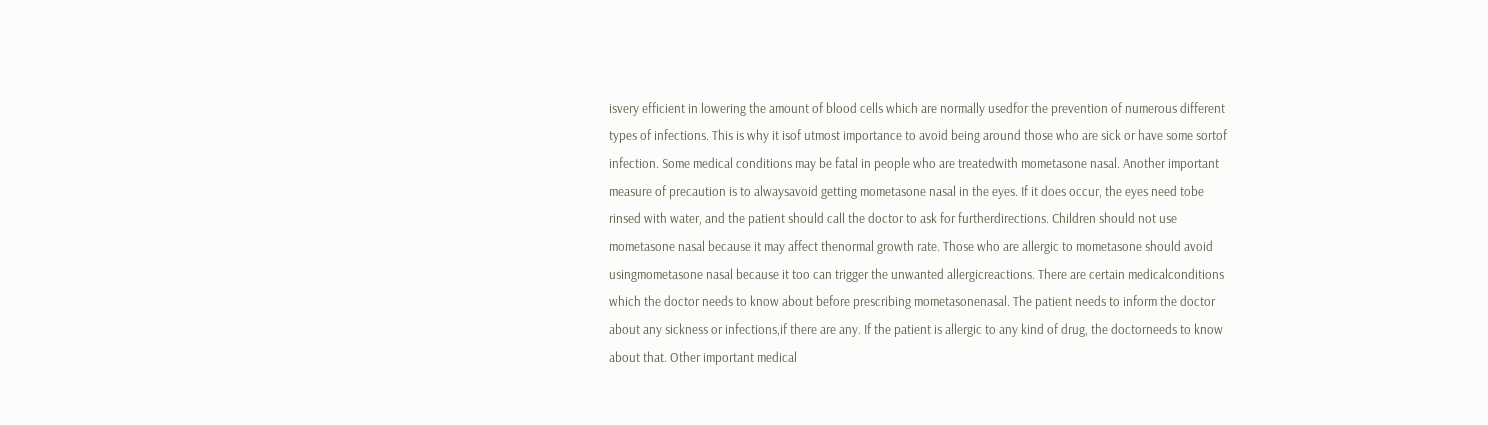isvery efficient in lowering the amount of blood cells which are normally usedfor the prevention of numerous different types of infections. This is why it isof utmost importance to avoid being around those who are sick or have some sortof infection. Some medical conditions may be fatal in people who are treatedwith mometasone nasal. Another important measure of precaution is to alwaysavoid getting mometasone nasal in the eyes. If it does occur, the eyes need tobe rinsed with water, and the patient should call the doctor to ask for furtherdirections. Children should not use mometasone nasal because it may affect thenormal growth rate. Those who are allergic to mometasone should avoid usingmometasone nasal because it too can trigger the unwanted allergicreactions. There are certain medicalconditions which the doctor needs to know about before prescribing mometasonenasal. The patient needs to inform the doctor about any sickness or infections,if there are any. If the patient is allergic to any kind of drug, the doctorneeds to know about that. Other important medical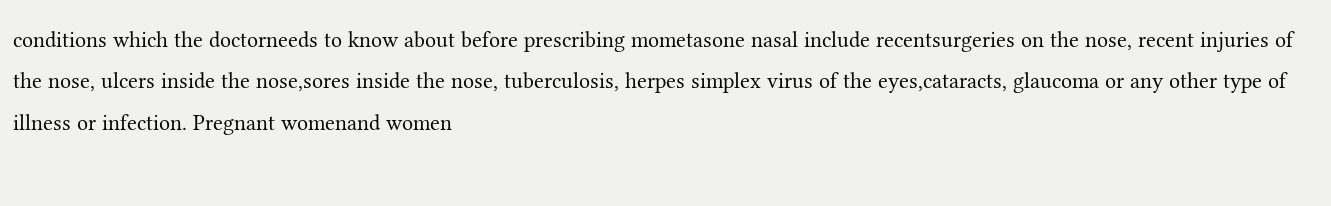conditions which the doctorneeds to know about before prescribing mometasone nasal include recentsurgeries on the nose, recent injuries of the nose, ulcers inside the nose,sores inside the nose, tuberculosis, herpes simplex virus of the eyes,cataracts, glaucoma or any other type of illness or infection. Pregnant womenand women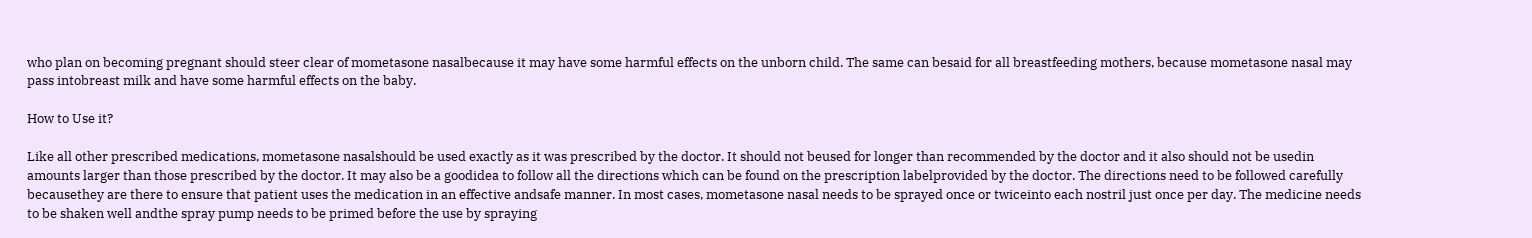who plan on becoming pregnant should steer clear of mometasone nasalbecause it may have some harmful effects on the unborn child. The same can besaid for all breastfeeding mothers, because mometasone nasal may pass intobreast milk and have some harmful effects on the baby.

How to Use it?

Like all other prescribed medications, mometasone nasalshould be used exactly as it was prescribed by the doctor. It should not beused for longer than recommended by the doctor and it also should not be usedin amounts larger than those prescribed by the doctor. It may also be a goodidea to follow all the directions which can be found on the prescription labelprovided by the doctor. The directions need to be followed carefully becausethey are there to ensure that patient uses the medication in an effective andsafe manner. In most cases, mometasone nasal needs to be sprayed once or twiceinto each nostril just once per day. The medicine needs to be shaken well andthe spray pump needs to be primed before the use by spraying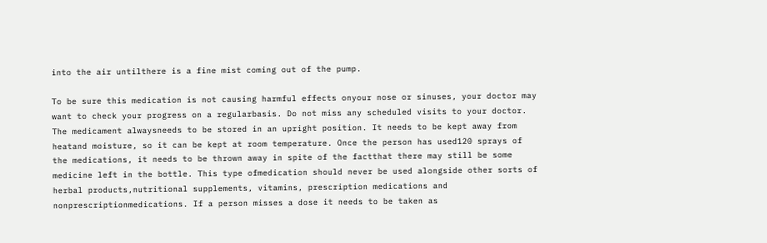into the air untilthere is a fine mist coming out of the pump.

To be sure this medication is not causing harmful effects onyour nose or sinuses, your doctor may want to check your progress on a regularbasis. Do not miss any scheduled visits to your doctor. The medicament alwaysneeds to be stored in an upright position. It needs to be kept away from heatand moisture, so it can be kept at room temperature. Once the person has used120 sprays of the medications, it needs to be thrown away in spite of the factthat there may still be some medicine left in the bottle. This type ofmedication should never be used alongside other sorts of herbal products,nutritional supplements, vitamins, prescription medications and nonprescriptionmedications. If a person misses a dose it needs to be taken as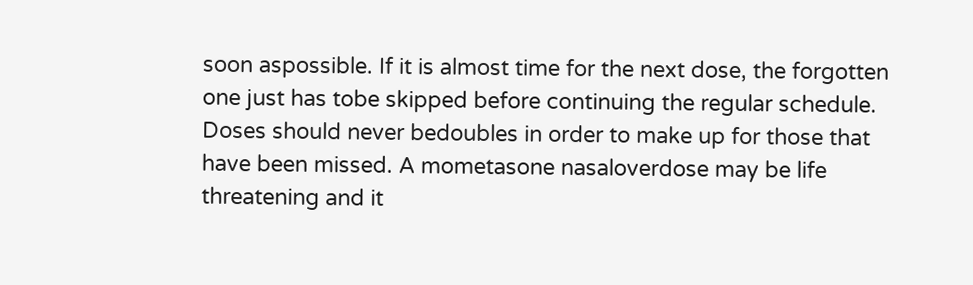soon aspossible. If it is almost time for the next dose, the forgotten one just has tobe skipped before continuing the regular schedule. Doses should never bedoubles in order to make up for those that have been missed. A mometasone nasaloverdose may be life threatening and it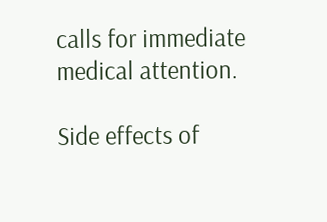calls for immediate medical attention.

Side effects of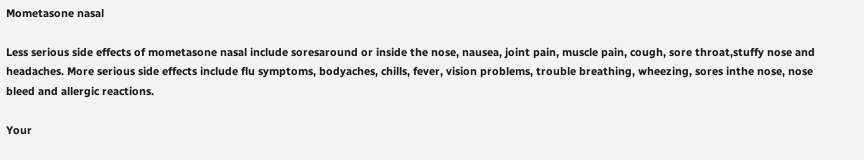Mometasone nasal

Less serious side effects of mometasone nasal include soresaround or inside the nose, nausea, joint pain, muscle pain, cough, sore throat,stuffy nose and headaches. More serious side effects include flu symptoms, bodyaches, chills, fever, vision problems, trouble breathing, wheezing, sores inthe nose, nose bleed and allergic reactions.

Your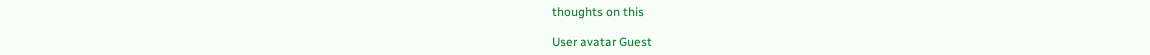thoughts on this

User avatar Guest